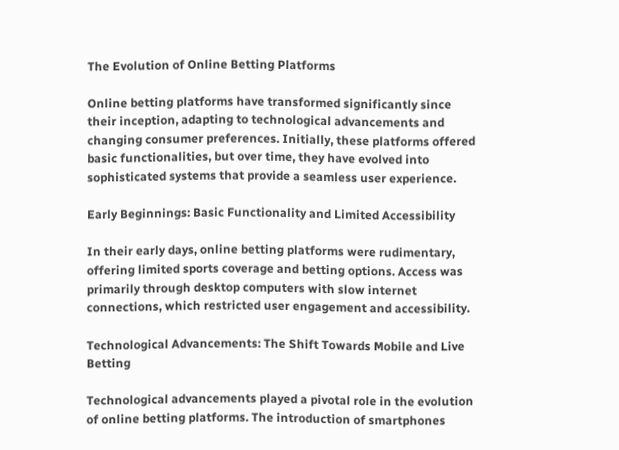The Evolution of Online Betting Platforms

Online betting platforms have transformed significantly since their inception, adapting to technological advancements and changing consumer preferences. Initially, these platforms offered basic functionalities, but over time, they have evolved into sophisticated systems that provide a seamless user experience.

Early Beginnings: Basic Functionality and Limited Accessibility

In their early days, online betting platforms were rudimentary, offering limited sports coverage and betting options. Access was primarily through desktop computers with slow internet connections, which restricted user engagement and accessibility.

Technological Advancements: The Shift Towards Mobile and Live Betting

Technological advancements played a pivotal role in the evolution of online betting platforms. The introduction of smartphones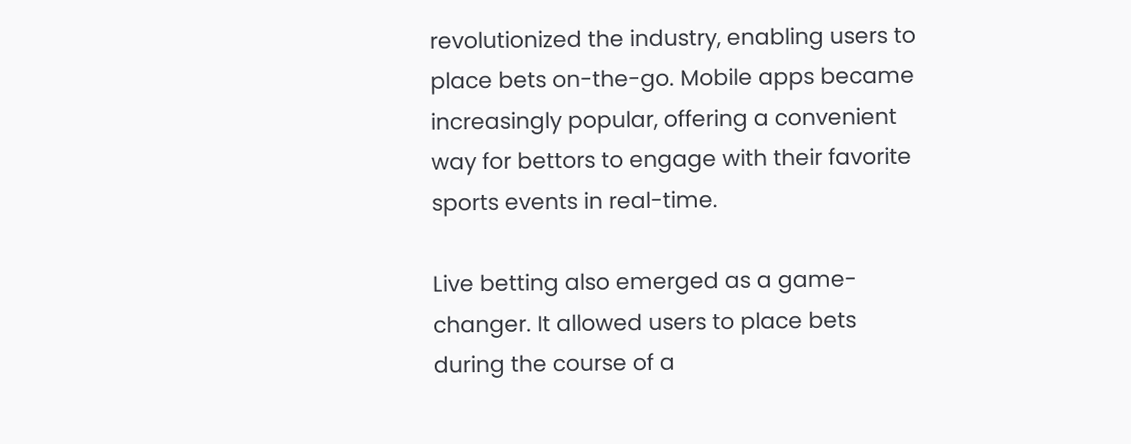revolutionized the industry, enabling users to place bets on-the-go. Mobile apps became increasingly popular, offering a convenient way for bettors to engage with their favorite sports events in real-time.

Live betting also emerged as a game-changer. It allowed users to place bets during the course of a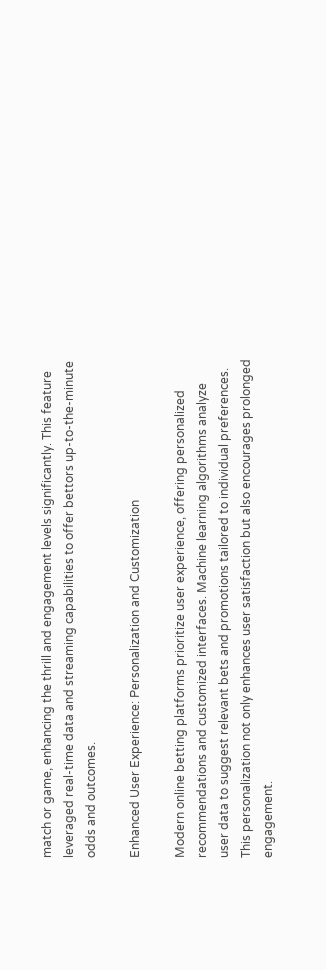match or game, enhancing the thrill and engagement levels significantly. This feature leveraged real-time data and streaming capabilities to offer bettors up-to-the-minute odds and outcomes.

Enhanced User Experience: Personalization and Customization

Modern online betting platforms prioritize user experience, offering personalized recommendations and customized interfaces. Machine learning algorithms analyze user data to suggest relevant bets and promotions tailored to individual preferences. This personalization not only enhances user satisfaction but also encourages prolonged engagement.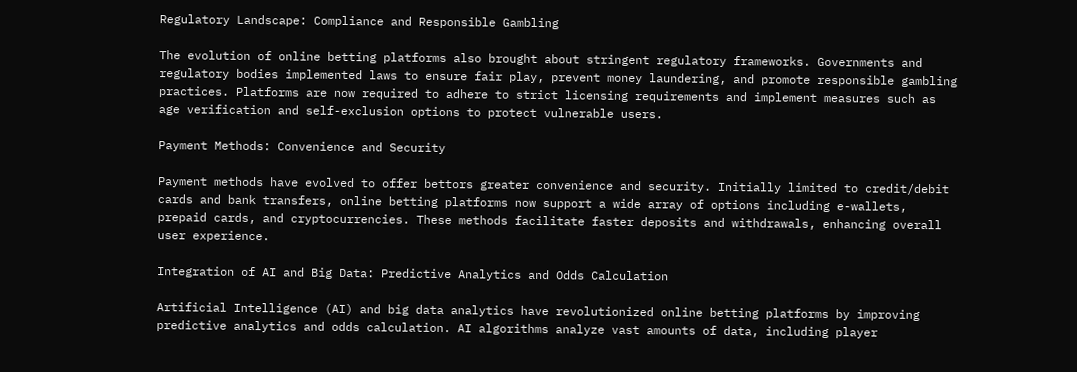Regulatory Landscape: Compliance and Responsible Gambling

The evolution of online betting platforms also brought about stringent regulatory frameworks. Governments and regulatory bodies implemented laws to ensure fair play, prevent money laundering, and promote responsible gambling practices. Platforms are now required to adhere to strict licensing requirements and implement measures such as age verification and self-exclusion options to protect vulnerable users.

Payment Methods: Convenience and Security

Payment methods have evolved to offer bettors greater convenience and security. Initially limited to credit/debit cards and bank transfers, online betting platforms now support a wide array of options including e-wallets, prepaid cards, and cryptocurrencies. These methods facilitate faster deposits and withdrawals, enhancing overall user experience.

Integration of AI and Big Data: Predictive Analytics and Odds Calculation

Artificial Intelligence (AI) and big data analytics have revolutionized online betting platforms by improving predictive analytics and odds calculation. AI algorithms analyze vast amounts of data, including player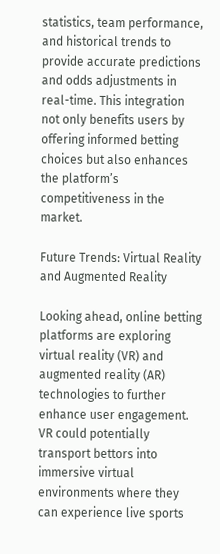statistics, team performance, and historical trends to provide accurate predictions and odds adjustments in real-time. This integration not only benefits users by offering informed betting choices but also enhances the platform’s competitiveness in the market.

Future Trends: Virtual Reality and Augmented Reality

Looking ahead, online betting platforms are exploring virtual reality (VR) and augmented reality (AR) technologies to further enhance user engagement. VR could potentially transport bettors into immersive virtual environments where they can experience live sports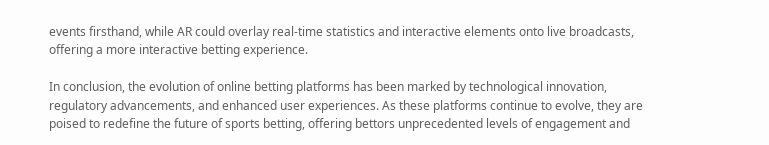events firsthand, while AR could overlay real-time statistics and interactive elements onto live broadcasts, offering a more interactive betting experience.

In conclusion, the evolution of online betting platforms has been marked by technological innovation, regulatory advancements, and enhanced user experiences. As these platforms continue to evolve, they are poised to redefine the future of sports betting, offering bettors unprecedented levels of engagement and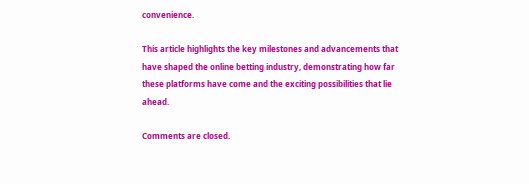convenience.

This article highlights the key milestones and advancements that have shaped the online betting industry, demonstrating how far these platforms have come and the exciting possibilities that lie ahead.

Comments are closed.